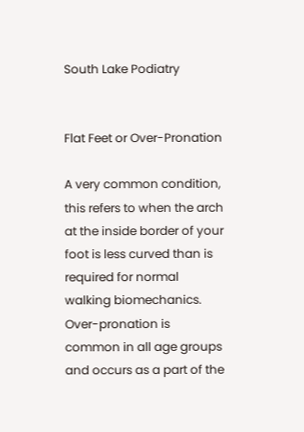South Lake Podiatry


Flat Feet or Over-Pronation

A very common condition, this refers to when the arch at the inside border of your foot is less curved than is required for normal walking biomechanics. Over-pronation is common in all age groups and occurs as a part of the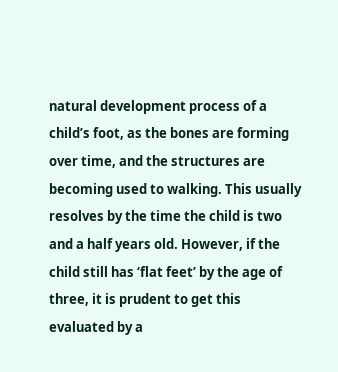natural development process of a child’s foot, as the bones are forming over time, and the structures are becoming used to walking. This usually resolves by the time the child is two and a half years old. However, if the child still has ‘flat feet’ by the age of three, it is prudent to get this evaluated by a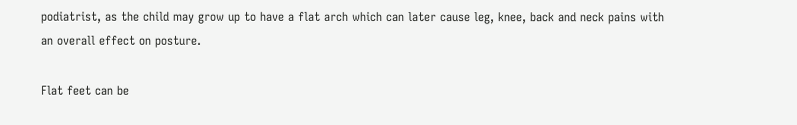podiatrist, as the child may grow up to have a flat arch which can later cause leg, knee, back and neck pains with an overall effect on posture.

Flat feet can be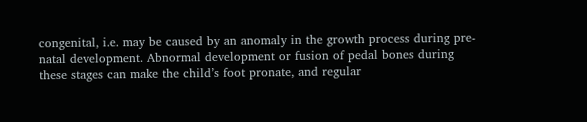congenital, i.e. may be caused by an anomaly in the growth process during pre-natal development. Abnormal development or fusion of pedal bones during these stages can make the child’s foot pronate, and regular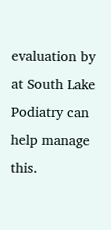evaluation by at South Lake Podiatry can help manage this.